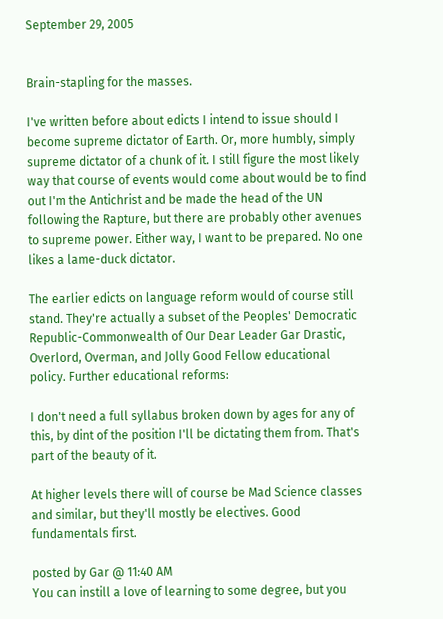September 29, 2005


Brain-stapling for the masses.

I've written before about edicts I intend to issue should I become supreme dictator of Earth. Or, more humbly, simply supreme dictator of a chunk of it. I still figure the most likely way that course of events would come about would be to find out I'm the Antichrist and be made the head of the UN following the Rapture, but there are probably other avenues to supreme power. Either way, I want to be prepared. No one likes a lame-duck dictator.

The earlier edicts on language reform would of course still stand. They're actually a subset of the Peoples' Democratic Republic-Commonwealth of Our Dear Leader Gar Drastic, Overlord, Overman, and Jolly Good Fellow educational policy. Further educational reforms:

I don't need a full syllabus broken down by ages for any of this, by dint of the position I'll be dictating them from. That's part of the beauty of it.

At higher levels there will of course be Mad Science classes and similar, but they'll mostly be electives. Good fundamentals first.

posted by Gar @ 11:40 AM
You can instill a love of learning to some degree, but you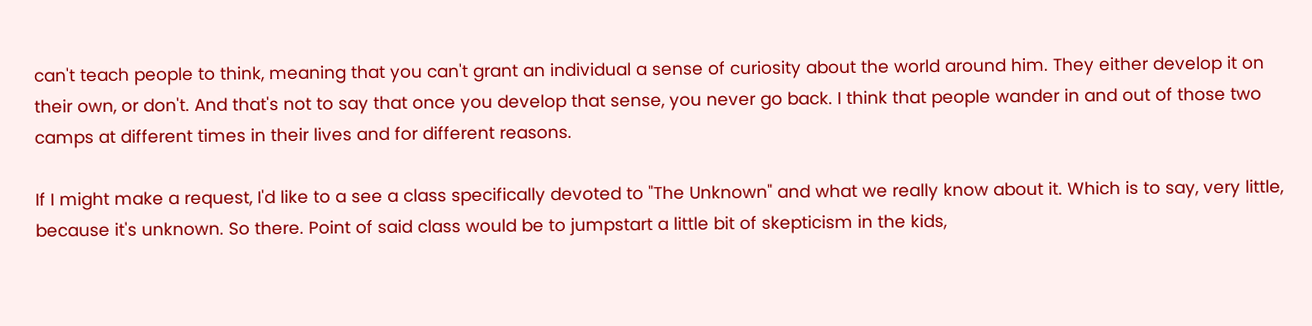can't teach people to think, meaning that you can't grant an individual a sense of curiosity about the world around him. They either develop it on their own, or don't. And that's not to say that once you develop that sense, you never go back. I think that people wander in and out of those two camps at different times in their lives and for different reasons.

If I might make a request, I'd like to a see a class specifically devoted to "The Unknown" and what we really know about it. Which is to say, very little, because it's unknown. So there. Point of said class would be to jumpstart a little bit of skepticism in the kids,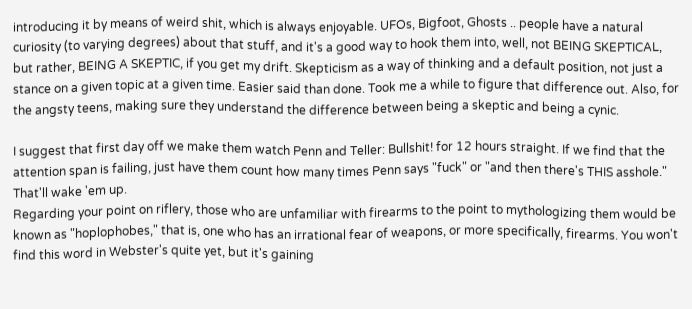introducing it by means of weird shit, which is always enjoyable. UFOs, Bigfoot, Ghosts .. people have a natural curiosity (to varying degrees) about that stuff, and it's a good way to hook them into, well, not BEING SKEPTICAL, but rather, BEING A SKEPTIC, if you get my drift. Skepticism as a way of thinking and a default position, not just a stance on a given topic at a given time. Easier said than done. Took me a while to figure that difference out. Also, for the angsty teens, making sure they understand the difference between being a skeptic and being a cynic.

I suggest that first day off we make them watch Penn and Teller: Bullshit! for 12 hours straight. If we find that the attention span is failing, just have them count how many times Penn says "fuck" or "and then there's THIS asshole." That'll wake 'em up.
Regarding your point on riflery, those who are unfamiliar with firearms to the point to mythologizing them would be known as "hoplophobes," that is, one who has an irrational fear of weapons, or more specifically, firearms. You won't find this word in Webster's quite yet, but it's gaining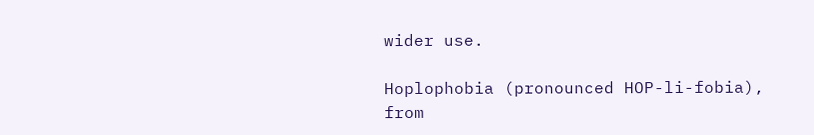wider use.

Hoplophobia (pronounced HOP-li-fobia), from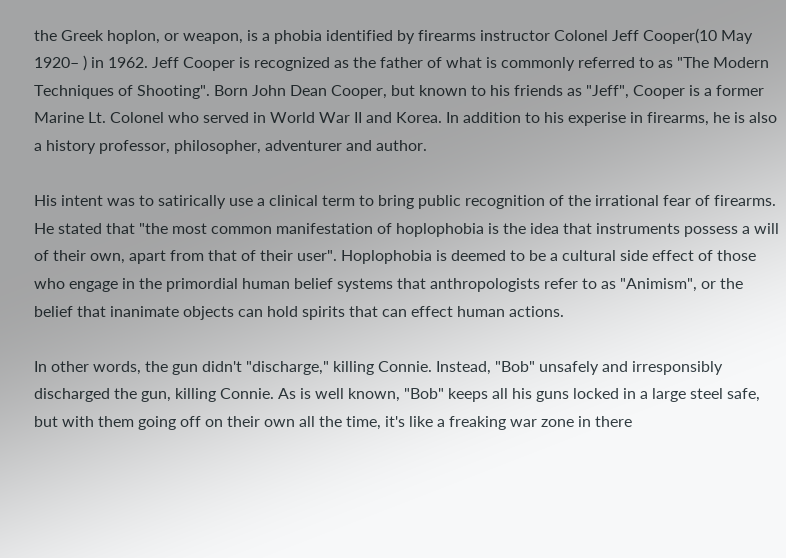the Greek hoplon, or weapon, is a phobia identified by firearms instructor Colonel Jeff Cooper(10 May 1920– ) in 1962. Jeff Cooper is recognized as the father of what is commonly referred to as "The Modern Techniques of Shooting". Born John Dean Cooper, but known to his friends as "Jeff", Cooper is a former Marine Lt. Colonel who served in World War II and Korea. In addition to his experise in firearms, he is also a history professor, philosopher, adventurer and author.

His intent was to satirically use a clinical term to bring public recognition of the irrational fear of firearms. He stated that "the most common manifestation of hoplophobia is the idea that instruments possess a will of their own, apart from that of their user". Hoplophobia is deemed to be a cultural side effect of those who engage in the primordial human belief systems that anthropologists refer to as "Animism", or the belief that inanimate objects can hold spirits that can effect human actions.

In other words, the gun didn't "discharge," killing Connie. Instead, "Bob" unsafely and irresponsibly discharged the gun, killing Connie. As is well known, "Bob" keeps all his guns locked in a large steel safe, but with them going off on their own all the time, it's like a freaking war zone in there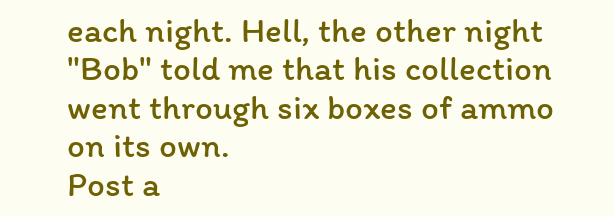each night. Hell, the other night "Bob" told me that his collection went through six boxes of ammo on its own.
Post a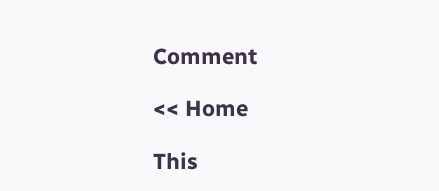Comment

<< Home

This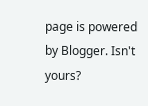page is powered by Blogger. Isn't yours?